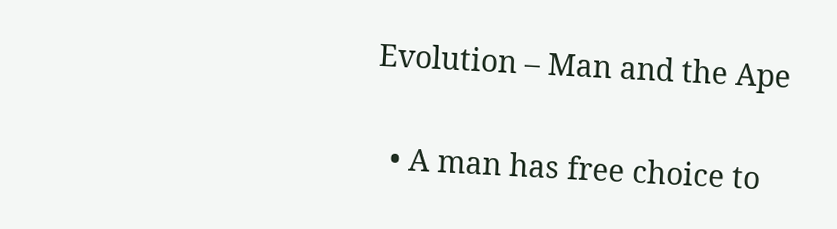Evolution – Man and the Ape

  • A man has free choice to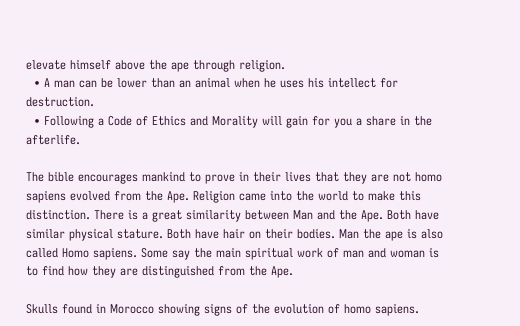elevate himself above the ape through religion.
  • A man can be lower than an animal when he uses his intellect for destruction.
  • Following a Code of Ethics and Morality will gain for you a share in the afterlife.

The bible encourages mankind to prove in their lives that they are not homo sapiens evolved from the Ape. Religion came into the world to make this distinction. There is a great similarity between Man and the Ape. Both have similar physical stature. Both have hair on their bodies. Man the ape is also called Homo sapiens. Some say the main spiritual work of man and woman is to find how they are distinguished from the Ape.

Skulls found in Morocco showing signs of the evolution of homo sapiens.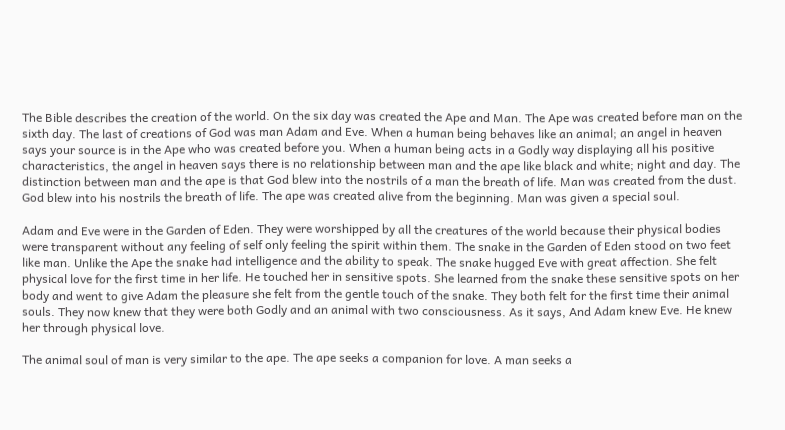The Bible describes the creation of the world. On the six day was created the Ape and Man. The Ape was created before man on the sixth day. The last of creations of God was man Adam and Eve. When a human being behaves like an animal; an angel in heaven says your source is in the Ape who was created before you. When a human being acts in a Godly way displaying all his positive characteristics, the angel in heaven says there is no relationship between man and the ape like black and white; night and day. The distinction between man and the ape is that God blew into the nostrils of a man the breath of life. Man was created from the dust. God blew into his nostrils the breath of life. The ape was created alive from the beginning. Man was given a special soul.

Adam and Eve were in the Garden of Eden. They were worshipped by all the creatures of the world because their physical bodies were transparent without any feeling of self only feeling the spirit within them. The snake in the Garden of Eden stood on two feet like man. Unlike the Ape the snake had intelligence and the ability to speak. The snake hugged Eve with great affection. She felt physical love for the first time in her life. He touched her in sensitive spots. She learned from the snake these sensitive spots on her body and went to give Adam the pleasure she felt from the gentle touch of the snake. They both felt for the first time their animal souls. They now knew that they were both Godly and an animal with two consciousness. As it says, And Adam knew Eve. He knew her through physical love.

The animal soul of man is very similar to the ape. The ape seeks a companion for love. A man seeks a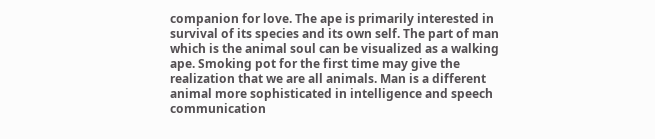companion for love. The ape is primarily interested in survival of its species and its own self. The part of man which is the animal soul can be visualized as a walking ape. Smoking pot for the first time may give the realization that we are all animals. Man is a different animal more sophisticated in intelligence and speech communication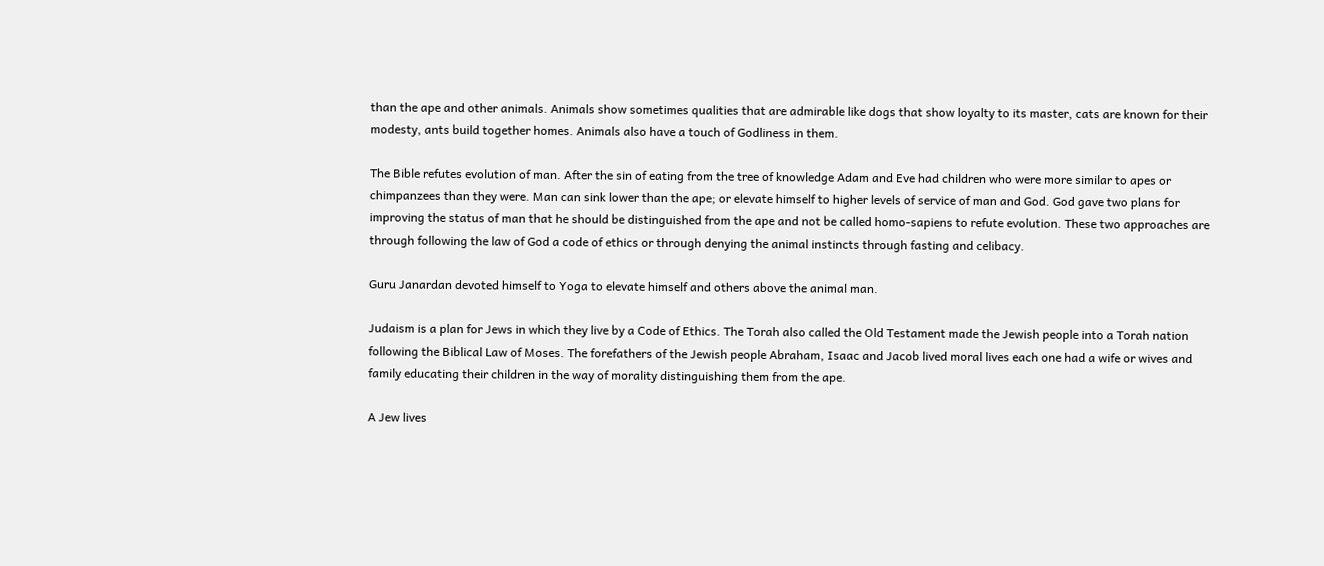than the ape and other animals. Animals show sometimes qualities that are admirable like dogs that show loyalty to its master, cats are known for their modesty, ants build together homes. Animals also have a touch of Godliness in them.

The Bible refutes evolution of man. After the sin of eating from the tree of knowledge Adam and Eve had children who were more similar to apes or chimpanzees than they were. Man can sink lower than the ape; or elevate himself to higher levels of service of man and God. God gave two plans for improving the status of man that he should be distinguished from the ape and not be called homo-sapiens to refute evolution. These two approaches are through following the law of God a code of ethics or through denying the animal instincts through fasting and celibacy.

Guru Janardan devoted himself to Yoga to elevate himself and others above the animal man.

Judaism is a plan for Jews in which they live by a Code of Ethics. The Torah also called the Old Testament made the Jewish people into a Torah nation following the Biblical Law of Moses. The forefathers of the Jewish people Abraham, Isaac and Jacob lived moral lives each one had a wife or wives and family educating their children in the way of morality distinguishing them from the ape.

A Jew lives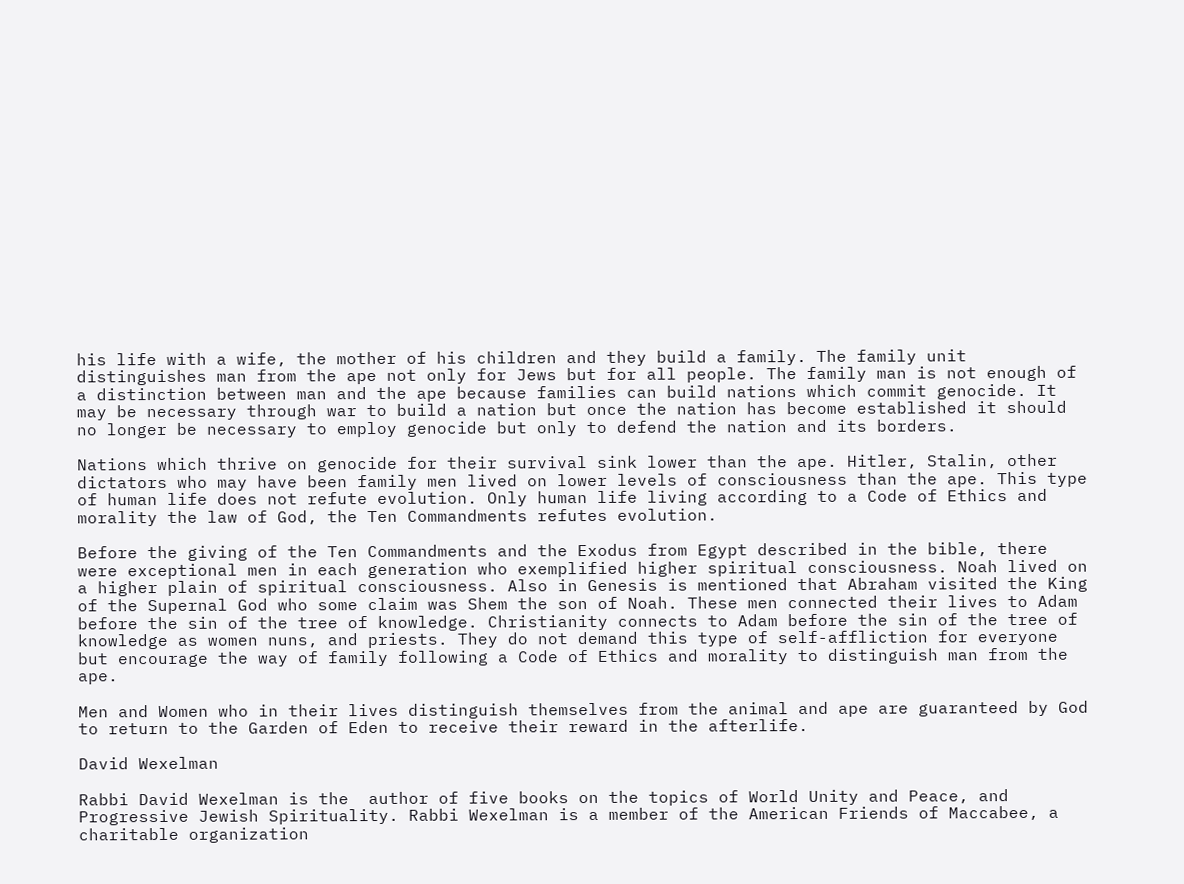his life with a wife, the mother of his children and they build a family. The family unit distinguishes man from the ape not only for Jews but for all people. The family man is not enough of a distinction between man and the ape because families can build nations which commit genocide. It may be necessary through war to build a nation but once the nation has become established it should no longer be necessary to employ genocide but only to defend the nation and its borders.

Nations which thrive on genocide for their survival sink lower than the ape. Hitler, Stalin, other dictators who may have been family men lived on lower levels of consciousness than the ape. This type of human life does not refute evolution. Only human life living according to a Code of Ethics and morality the law of God, the Ten Commandments refutes evolution.

Before the giving of the Ten Commandments and the Exodus from Egypt described in the bible, there were exceptional men in each generation who exemplified higher spiritual consciousness. Noah lived on a higher plain of spiritual consciousness. Also in Genesis is mentioned that Abraham visited the King of the Supernal God who some claim was Shem the son of Noah. These men connected their lives to Adam before the sin of the tree of knowledge. Christianity connects to Adam before the sin of the tree of knowledge as women nuns, and priests. They do not demand this type of self-affliction for everyone but encourage the way of family following a Code of Ethics and morality to distinguish man from the ape.

Men and Women who in their lives distinguish themselves from the animal and ape are guaranteed by God to return to the Garden of Eden to receive their reward in the afterlife.

David Wexelman

Rabbi David Wexelman is the  author of five books on the topics of World Unity and Peace, and Progressive Jewish Spirituality. Rabbi Wexelman is a member of the American Friends of Maccabee, a charitable organization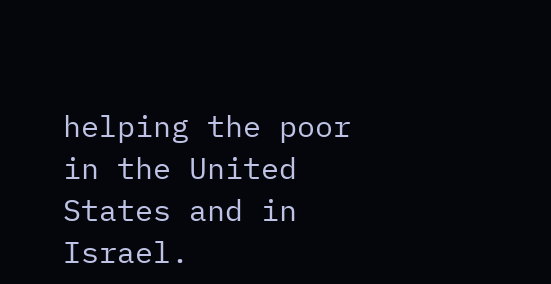helping the poor in the United States and in Israel.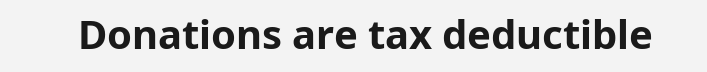Donations are tax deductible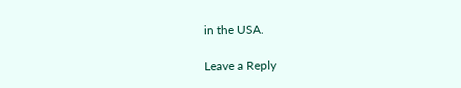in the USA.

Leave a Reply